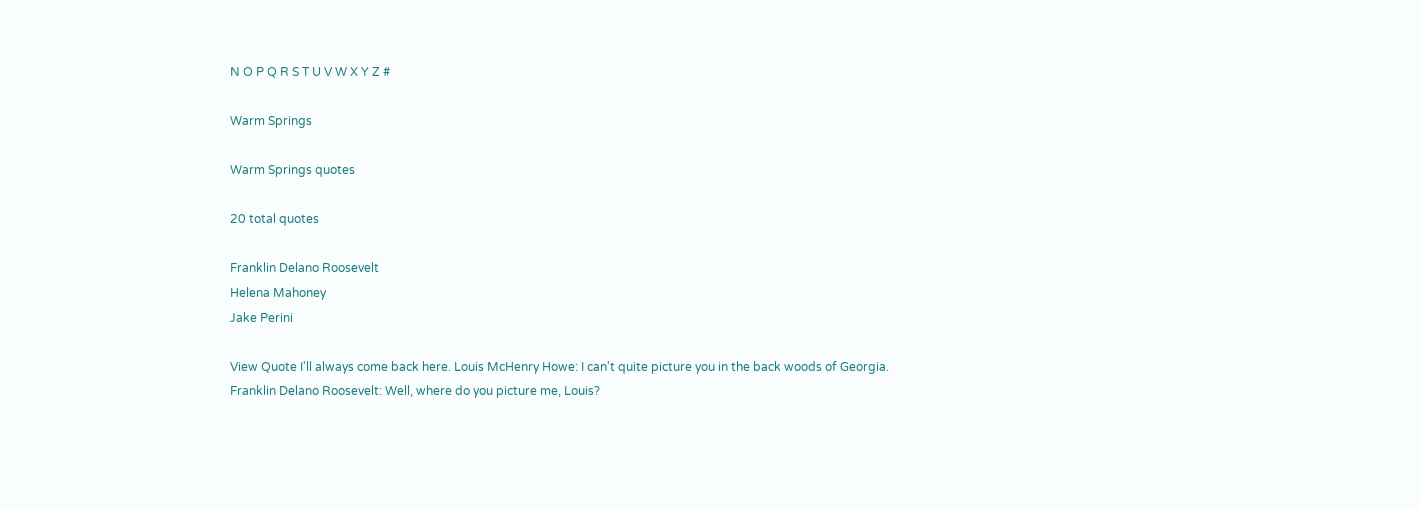N O P Q R S T U V W X Y Z #

Warm Springs

Warm Springs quotes

20 total quotes

Franklin Delano Roosevelt
Helena Mahoney
Jake Perini

View Quote I'll always come back here. Louis McHenry Howe: I can't quite picture you in the back woods of Georgia.
Franklin Delano Roosevelt: Well, where do you picture me, Louis?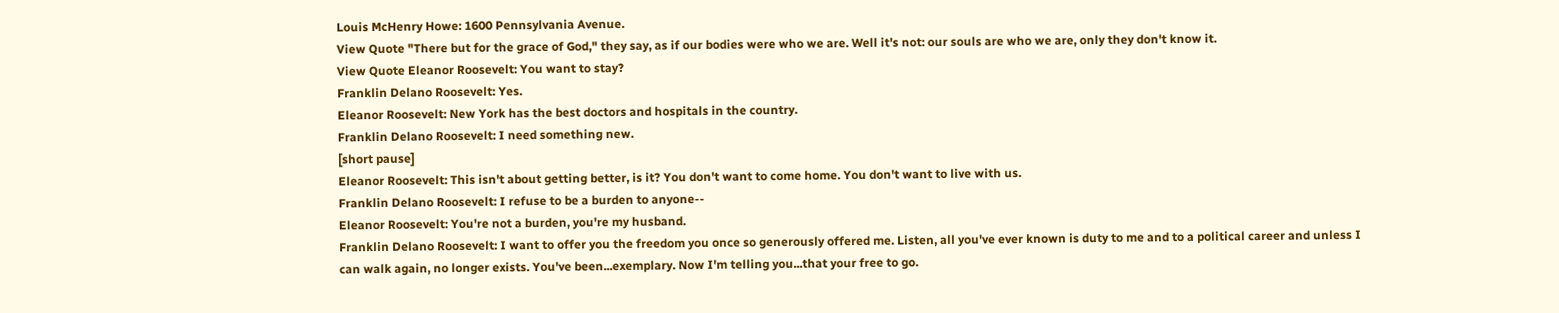Louis McHenry Howe: 1600 Pennsylvania Avenue.
View Quote "There but for the grace of God," they say, as if our bodies were who we are. Well it's not: our souls are who we are, only they don't know it.
View Quote Eleanor Roosevelt: You want to stay?
Franklin Delano Roosevelt: Yes.
Eleanor Roosevelt: New York has the best doctors and hospitals in the country.
Franklin Delano Roosevelt: I need something new.
[short pause]
Eleanor Roosevelt: This isn't about getting better, is it? You don't want to come home. You don't want to live with us.
Franklin Delano Roosevelt: I refuse to be a burden to anyone--
Eleanor Roosevelt: You're not a burden, you're my husband.
Franklin Delano Roosevelt: I want to offer you the freedom you once so generously offered me. Listen, all you've ever known is duty to me and to a political career and unless I can walk again, no longer exists. You've been...exemplary. Now I'm telling you...that your free to go.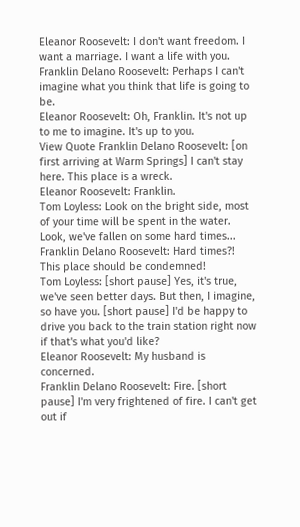Eleanor Roosevelt: I don't want freedom. I want a marriage. I want a life with you.
Franklin Delano Roosevelt: Perhaps I can't imagine what you think that life is going to be.
Eleanor Roosevelt: Oh, Franklin. It's not up to me to imagine. It's up to you.
View Quote Franklin Delano Roosevelt: [on first arriving at Warm Springs] I can't stay here. This place is a wreck.
Eleanor Roosevelt: Franklin.
Tom Loyless: Look on the bright side, most of your time will be spent in the water. Look, we've fallen on some hard times...
Franklin Delano Roosevelt: Hard times?! This place should be condemned!
Tom Loyless: [short pause] Yes, it's true, we've seen better days. But then, I imagine, so have you. [short pause] I'd be happy to drive you back to the train station right now if that's what you'd like?
Eleanor Roosevelt: My husband is concerned.
Franklin Delano Roosevelt: Fire. [short pause] I'm very frightened of fire. I can't get out if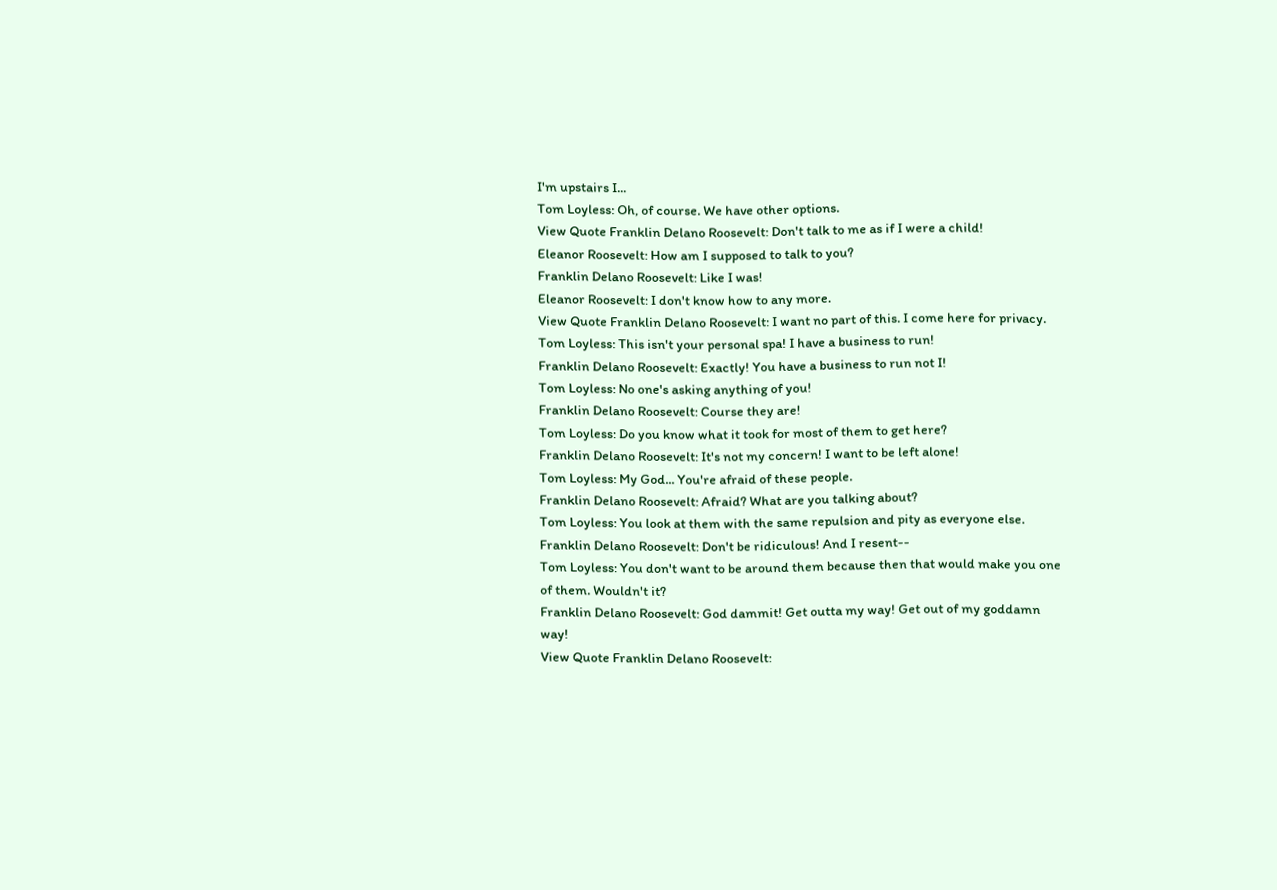I'm upstairs I...
Tom Loyless: Oh, of course. We have other options.
View Quote Franklin Delano Roosevelt: Don't talk to me as if I were a child!
Eleanor Roosevelt: How am I supposed to talk to you?
Franklin Delano Roosevelt: Like I was!
Eleanor Roosevelt: I don't know how to any more.
View Quote Franklin Delano Roosevelt: I want no part of this. I come here for privacy.
Tom Loyless: This isn't your personal spa! I have a business to run!
Franklin Delano Roosevelt: Exactly! You have a business to run not I!
Tom Loyless: No one's asking anything of you!
Franklin Delano Roosevelt: Course they are!
Tom Loyless: Do you know what it took for most of them to get here?
Franklin Delano Roosevelt: It's not my concern! I want to be left alone!
Tom Loyless: My God... You're afraid of these people.
Franklin Delano Roosevelt: Afraid? What are you talking about?
Tom Loyless: You look at them with the same repulsion and pity as everyone else.
Franklin Delano Roosevelt: Don't be ridiculous! And I resent--
Tom Loyless: You don't want to be around them because then that would make you one of them. Wouldn't it?
Franklin Delano Roosevelt: God dammit! Get outta my way! Get out of my goddamn way!
View Quote Franklin Delano Roosevelt: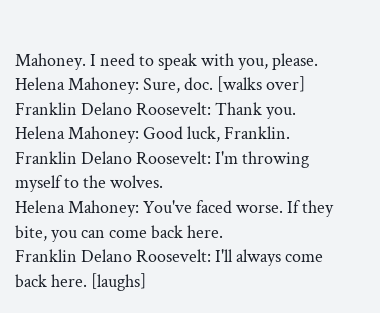Mahoney. I need to speak with you, please.
Helena Mahoney: Sure, doc. [walks over]
Franklin Delano Roosevelt: Thank you.
Helena Mahoney: Good luck, Franklin.
Franklin Delano Roosevelt: I'm throwing myself to the wolves.
Helena Mahoney: You've faced worse. If they bite, you can come back here.
Franklin Delano Roosevelt: I'll always come back here. [laughs]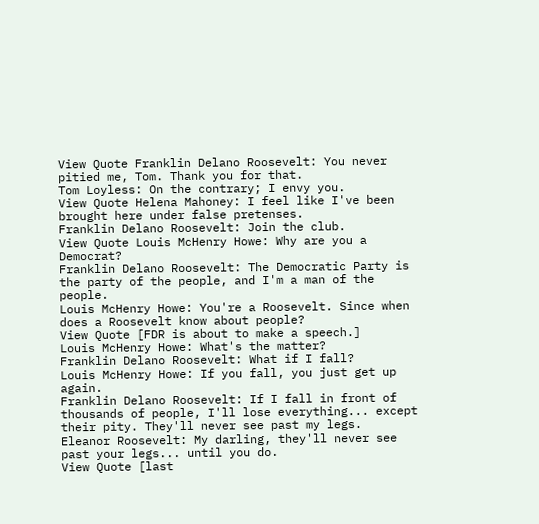View Quote Franklin Delano Roosevelt: You never pitied me, Tom. Thank you for that.
Tom Loyless: On the contrary; I envy you.
View Quote Helena Mahoney: I feel like I've been brought here under false pretenses.
Franklin Delano Roosevelt: Join the club.
View Quote Louis McHenry Howe: Why are you a Democrat?
Franklin Delano Roosevelt: The Democratic Party is the party of the people, and I'm a man of the people.
Louis McHenry Howe: You're a Roosevelt. Since when does a Roosevelt know about people?
View Quote [FDR is about to make a speech.]
Louis McHenry Howe: What's the matter?
Franklin Delano Roosevelt: What if I fall?
Louis McHenry Howe: If you fall, you just get up again.
Franklin Delano Roosevelt: If I fall in front of thousands of people, I'll lose everything... except their pity. They'll never see past my legs.
Eleanor Roosevelt: My darling, they'll never see past your legs... until you do.
View Quote [last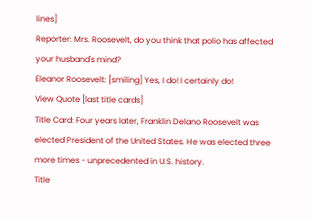lines]
Reporter: Mrs. Roosevelt, do you think that polio has affected your husband's mind?
Eleanor Roosevelt: [smiling] Yes, I do! I certainly do!
View Quote [last title cards]
Title Card: Four years later, Franklin Delano Roosevelt was elected President of the United States. He was elected three more times - unprecedented in U.S. history.
Title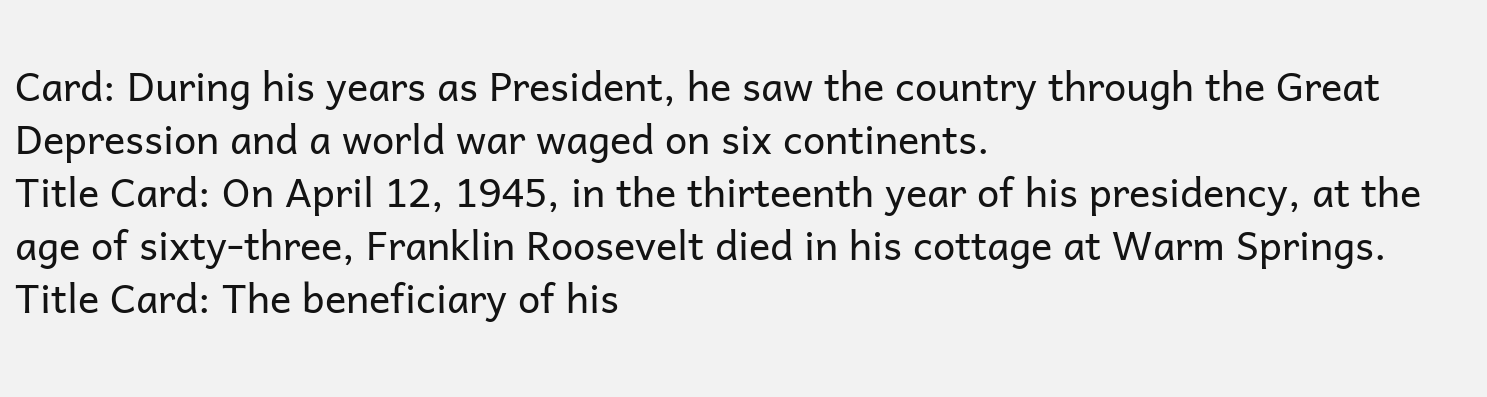Card: During his years as President, he saw the country through the Great Depression and a world war waged on six continents.
Title Card: On April 12, 1945, in the thirteenth year of his presidency, at the age of sixty-three, Franklin Roosevelt died in his cottage at Warm Springs.
Title Card: The beneficiary of his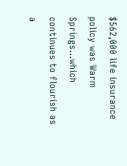$562,000 life insurance policy was Warm Springs...which continues to flourish as a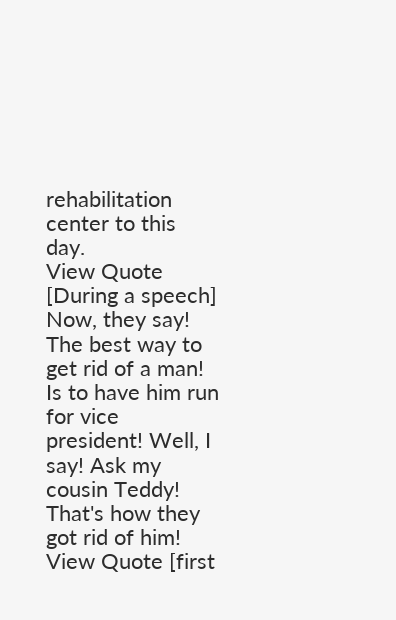rehabilitation center to this day.
View Quote [During a speech] Now, they say! The best way to get rid of a man! Is to have him run for vice president! Well, I say! Ask my cousin Teddy! That's how they got rid of him!
View Quote [first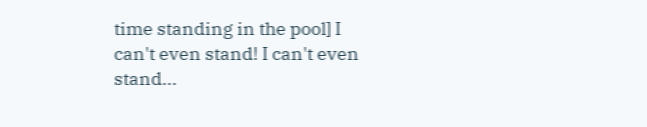time standing in the pool] I can't even stand! I can't even stand...